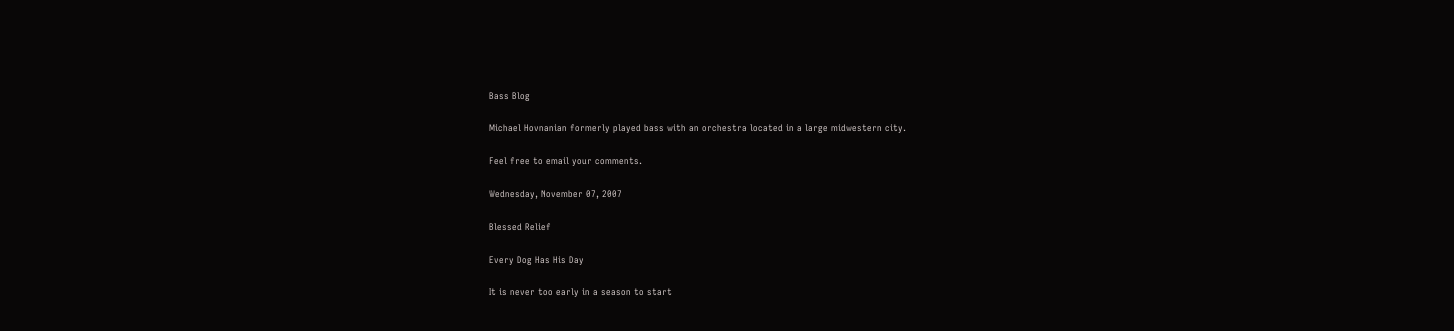Bass Blog

Michael Hovnanian formerly played bass with an orchestra located in a large midwestern city.

Feel free to email your comments.

Wednesday, November 07, 2007

Blessed Relief

Every Dog Has His Day

It is never too early in a season to start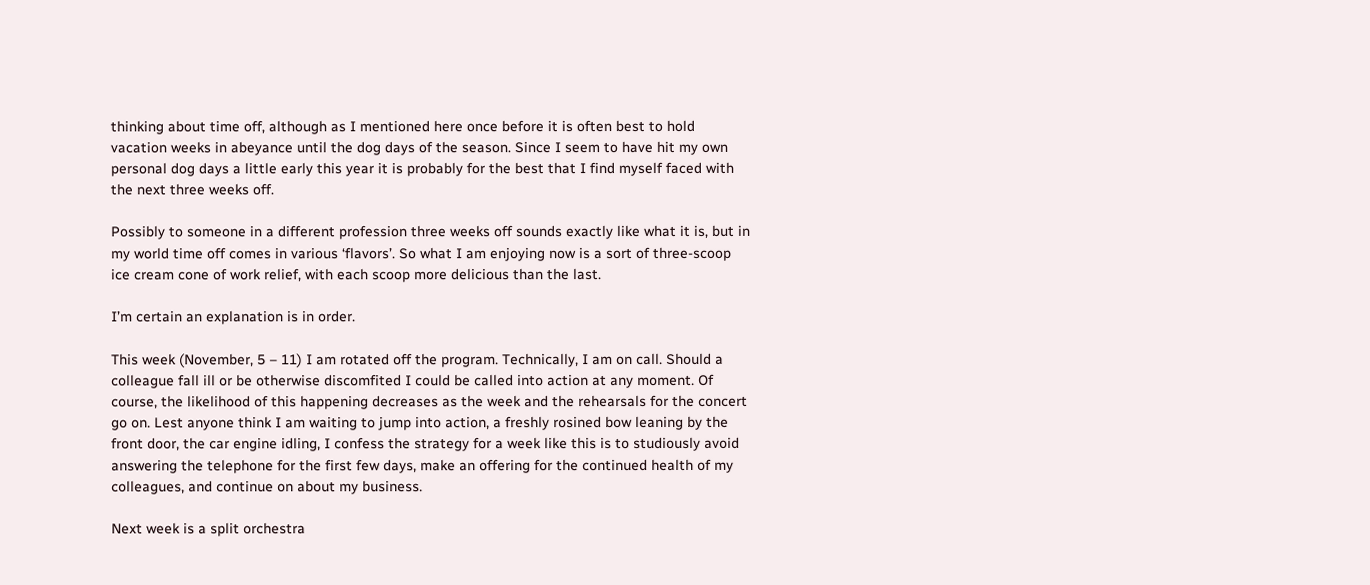thinking about time off, although as I mentioned here once before it is often best to hold vacation weeks in abeyance until the dog days of the season. Since I seem to have hit my own personal dog days a little early this year it is probably for the best that I find myself faced with the next three weeks off.

Possibly to someone in a different profession three weeks off sounds exactly like what it is, but in my world time off comes in various ‘flavors’. So what I am enjoying now is a sort of three-scoop ice cream cone of work relief, with each scoop more delicious than the last.

I’m certain an explanation is in order.

This week (November, 5 – 11) I am rotated off the program. Technically, I am on call. Should a colleague fall ill or be otherwise discomfited I could be called into action at any moment. Of course, the likelihood of this happening decreases as the week and the rehearsals for the concert go on. Lest anyone think I am waiting to jump into action, a freshly rosined bow leaning by the front door, the car engine idling, I confess the strategy for a week like this is to studiously avoid answering the telephone for the first few days, make an offering for the continued health of my colleagues, and continue on about my business.

Next week is a split orchestra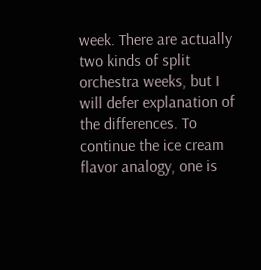week. There are actually two kinds of split orchestra weeks, but I will defer explanation of the differences. To continue the ice cream flavor analogy, one is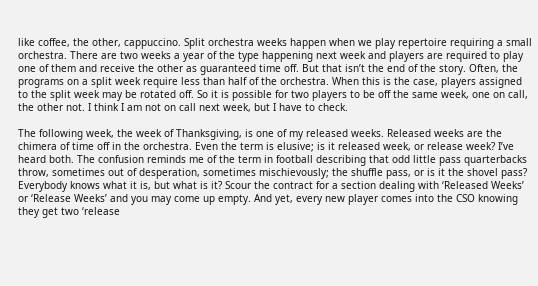like coffee, the other, cappuccino. Split orchestra weeks happen when we play repertoire requiring a small orchestra. There are two weeks a year of the type happening next week and players are required to play one of them and receive the other as guaranteed time off. But that isn’t the end of the story. Often, the programs on a split week require less than half of the orchestra. When this is the case, players assigned to the split week may be rotated off. So it is possible for two players to be off the same week, one on call, the other not. I think I am not on call next week, but I have to check.

The following week, the week of Thanksgiving, is one of my released weeks. Released weeks are the chimera of time off in the orchestra. Even the term is elusive; is it released week, or release week? I’ve heard both. The confusion reminds me of the term in football describing that odd little pass quarterbacks throw, sometimes out of desperation, sometimes mischievously; the shuffle pass, or is it the shovel pass? Everybody knows what it is, but what is it? Scour the contract for a section dealing with ‘Released Weeks’ or ‘Release Weeks’ and you may come up empty. And yet, every new player comes into the CSO knowing they get two ‘release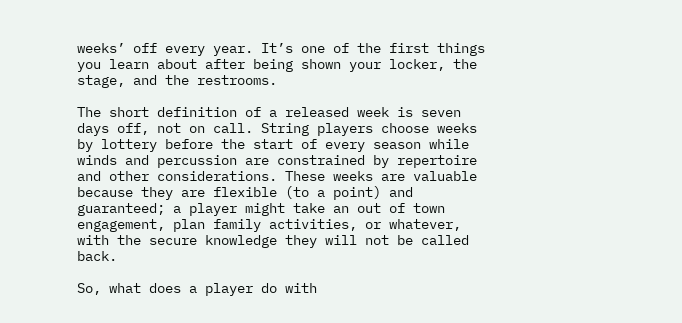weeks’ off every year. It’s one of the first things you learn about after being shown your locker, the stage, and the restrooms.

The short definition of a released week is seven days off, not on call. String players choose weeks by lottery before the start of every season while winds and percussion are constrained by repertoire and other considerations. These weeks are valuable because they are flexible (to a point) and guaranteed; a player might take an out of town engagement, plan family activities, or whatever, with the secure knowledge they will not be called back.

So, what does a player do with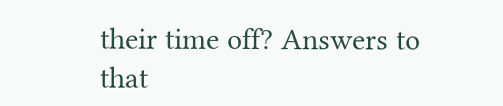their time off? Answers to that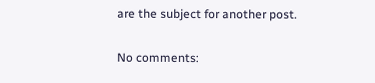are the subject for another post.

No comments: